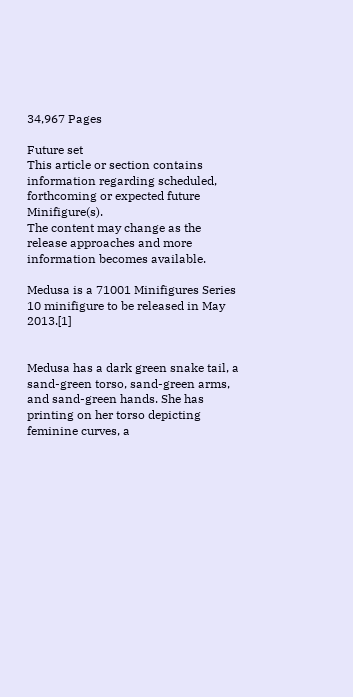34,967 Pages

Future set
This article or section contains information regarding scheduled, forthcoming or expected future Minifigure(s).
The content may change as the release approaches and more information becomes available.

Medusa is a 71001 Minifigures Series 10 minifigure to be released in May 2013.[1]


Medusa has a dark green snake tail, a sand-green torso, sand-green arms, and sand-green hands. She has printing on her torso depicting feminine curves, a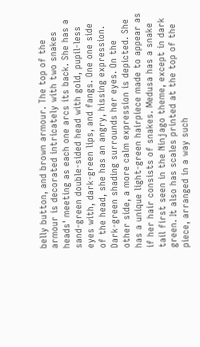belly button, and brown armour. The top of the armour is decorated intricately with two snakes heads' meeting as each one arcs its back. She has a sand-green double-sided head with gold, pupil-less eyes with, dark-green lips, and fangs. One one side of the head, she has an angry, hissing expression. Dark-green shading surrounds her eyes. On the other side, a more calm expression is depicted. She has a unique light-green hairpiece made to appear as if her hair consists of snakes. Medusa has a snake tail first seen in the Ninjago theme, except in dark green. It also has scales printed at the top of the piece, arranged in a way such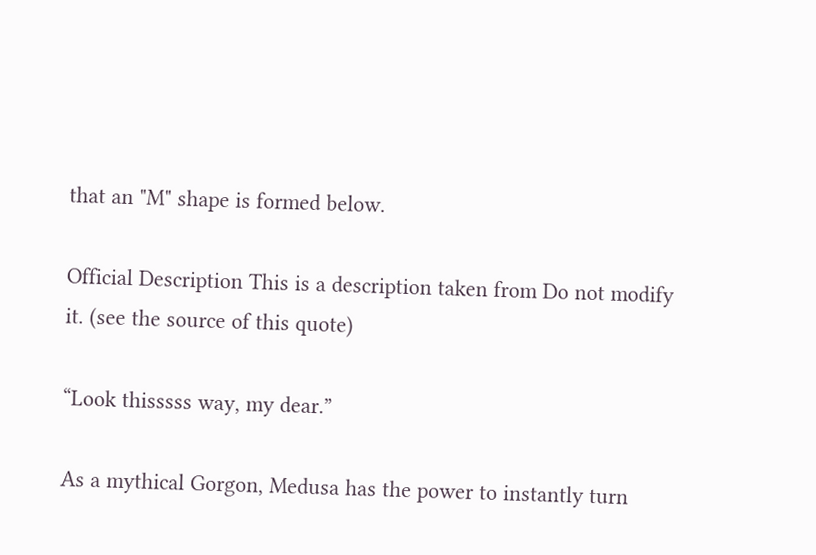that an "M" shape is formed below.

Official Description This is a description taken from Do not modify it. (see the source of this quote)

“Look thisssss way, my dear.”

As a mythical Gorgon, Medusa has the power to instantly turn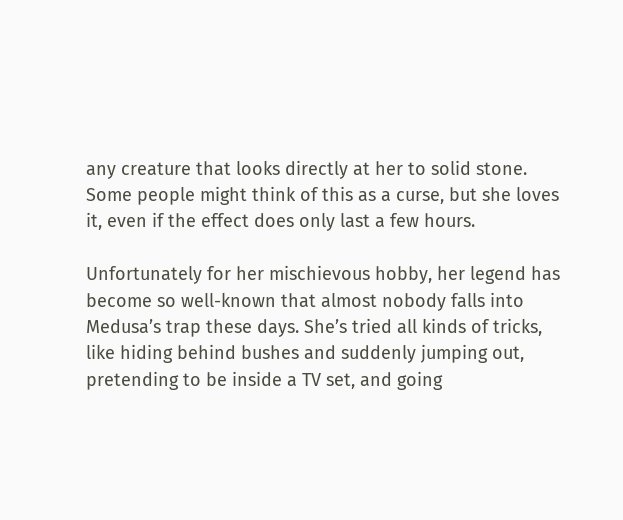any creature that looks directly at her to solid stone. Some people might think of this as a curse, but she loves it, even if the effect does only last a few hours.

Unfortunately for her mischievous hobby, her legend has become so well-known that almost nobody falls into Medusa’s trap these days. She’s tried all kinds of tricks, like hiding behind bushes and suddenly jumping out, pretending to be inside a TV set, and going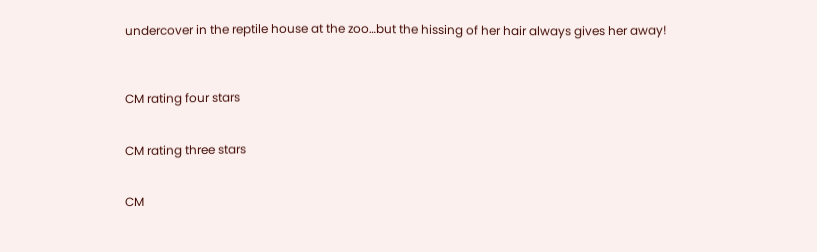undercover in the reptile house at the zoo…but the hissing of her hair always gives her away!



CM rating four stars


CM rating three stars


CM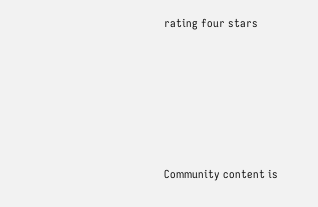rating four stars






Community content is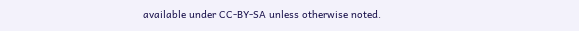available under CC-BY-SA unless otherwise noted.